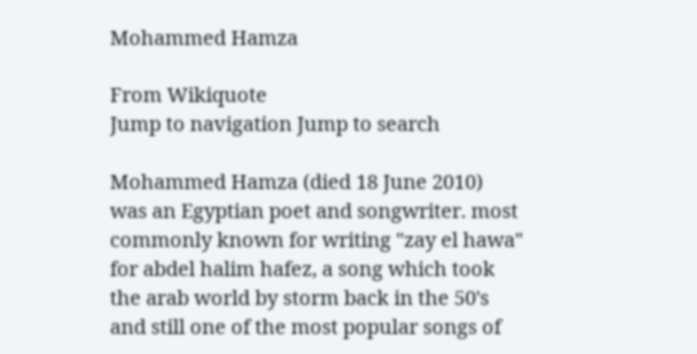Mohammed Hamza

From Wikiquote
Jump to navigation Jump to search

Mohammed Hamza (died 18 June 2010) was an Egyptian poet and songwriter. most commonly known for writing "zay el hawa" for abdel halim hafez, a song which took the arab world by storm back in the 50's and still one of the most popular songs of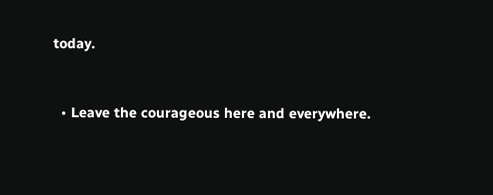today.


  • Leave the courageous here and everywhere.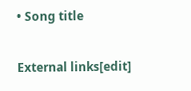• Song title

External links[edit]